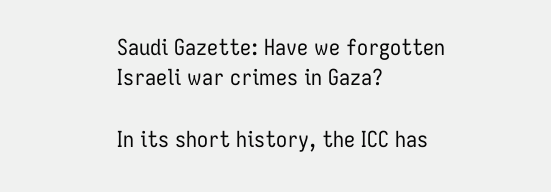Saudi Gazette: Have we forgotten Israeli war crimes in Gaza?

In its short history, the ICC has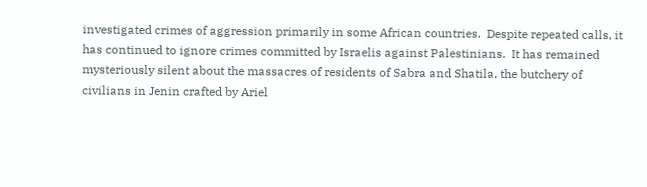investigated crimes of aggression primarily in some African countries.  Despite repeated calls, it has continued to ignore crimes committed by Israelis against Palestinians.  It has remained mysteriously silent about the massacres of residents of Sabra and Shatila, the butchery of civilians in Jenin crafted by Ariel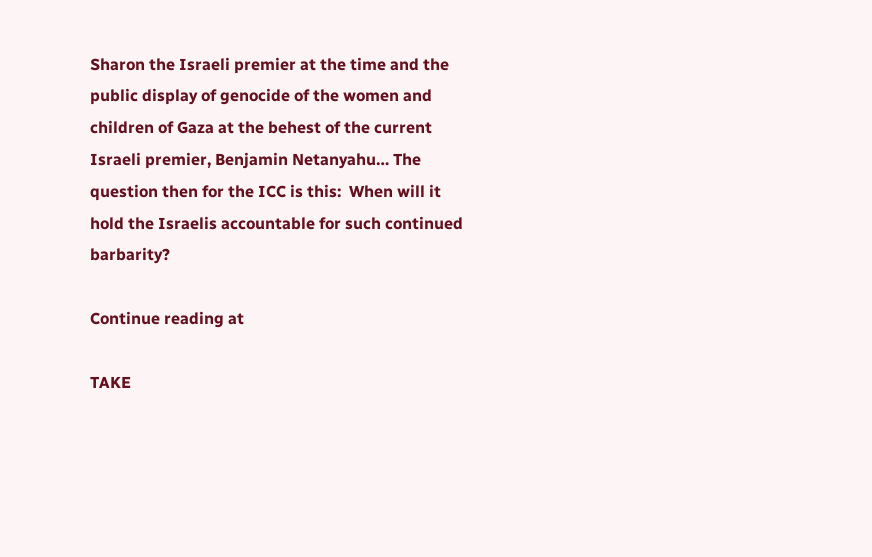Sharon the Israeli premier at the time and the public display of genocide of the women and children of Gaza at the behest of the current Israeli premier, Benjamin Netanyahu… The question then for the ICC is this:  When will it hold the Israelis accountable for such continued barbarity?

Continue reading at

TAKE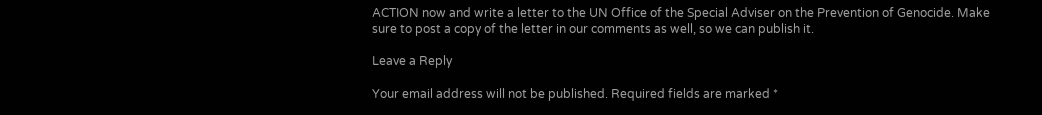ACTION now and write a letter to the UN Office of the Special Adviser on the Prevention of Genocide. Make sure to post a copy of the letter in our comments as well, so we can publish it.

Leave a Reply

Your email address will not be published. Required fields are marked *